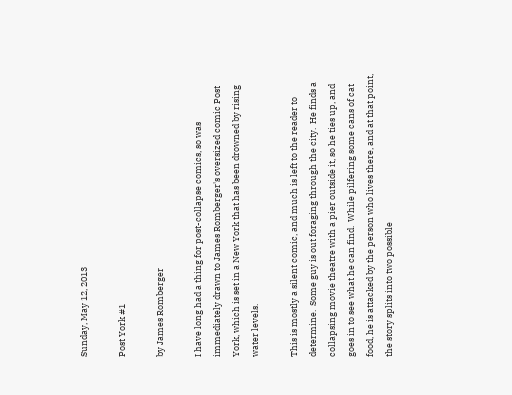Sunday, May 12, 2013

Post York #1

by James Romberger

I have long had a thing for post-collapse comics, so was immediately drawn to James Romberger's oversized comic Post York, which is set in a New York that has been drowned by rising water levels.

This is mostly a silent comic, and much is left to the reader to determine.  Some guy is out foraging through the city.  He finds a collapsing movie theatre with a pier outside it, so he ties up, and goes in to see what he can find.  While pilfering some cans of cat food, he is attacked by the person who lives there, and at that point, the story splits into two possible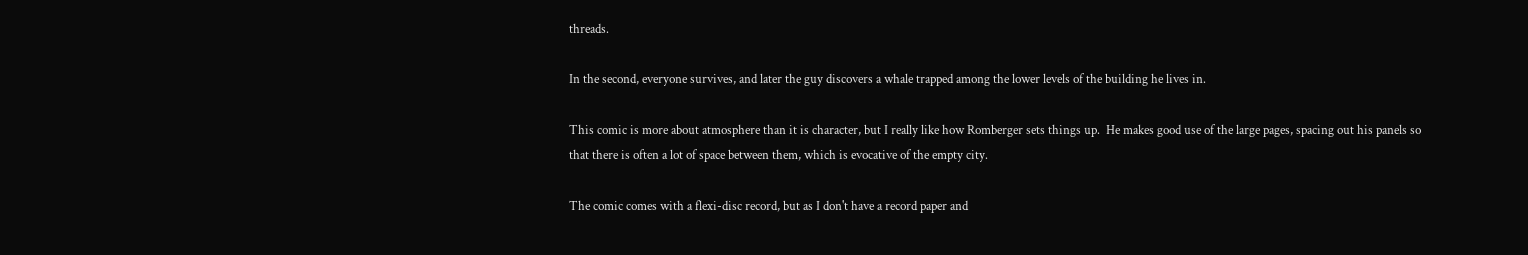threads.

In the second, everyone survives, and later the guy discovers a whale trapped among the lower levels of the building he lives in.

This comic is more about atmosphere than it is character, but I really like how Romberger sets things up.  He makes good use of the large pages, spacing out his panels so that there is often a lot of space between them, which is evocative of the empty city.

The comic comes with a flexi-disc record, but as I don't have a record paper and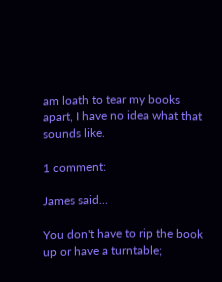am loath to tear my books apart, I have no idea what that sounds like.

1 comment:

James said...

You don't have to rip the book up or have a turntable;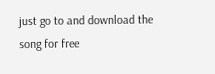just go to and download the song for free